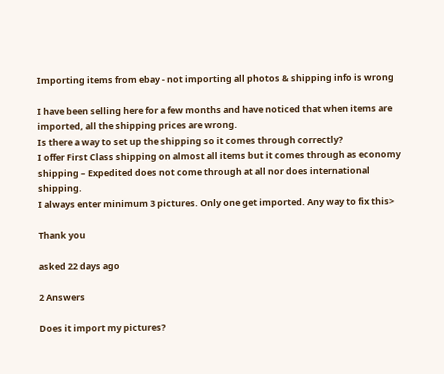Importing items from ebay - not importing all photos & shipping info is wrong

I have been selling here for a few months and have noticed that when items are imported, all the shipping prices are wrong.
Is there a way to set up the shipping so it comes through correctly?
I offer First Class shipping on almost all items but it comes through as economy shipping – Expedited does not come through at all nor does international shipping.
I always enter minimum 3 pictures. Only one get imported. Any way to fix this>

Thank you

asked 22 days ago

2 Answers

Does it import my pictures?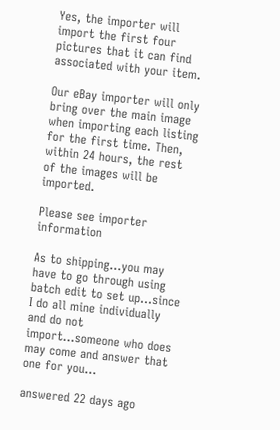Yes, the importer will import the first four pictures that it can find associated with your item.

Our eBay importer will only bring over the main image when importing each listing for the first time. Then, within 24 hours, the rest of the images will be imported.

Please see importer information

As to shipping…you may have to go through using batch edit to set up…since I do all mine individually and do not import…someone who does may come and answer that one for you…

answered 22 days ago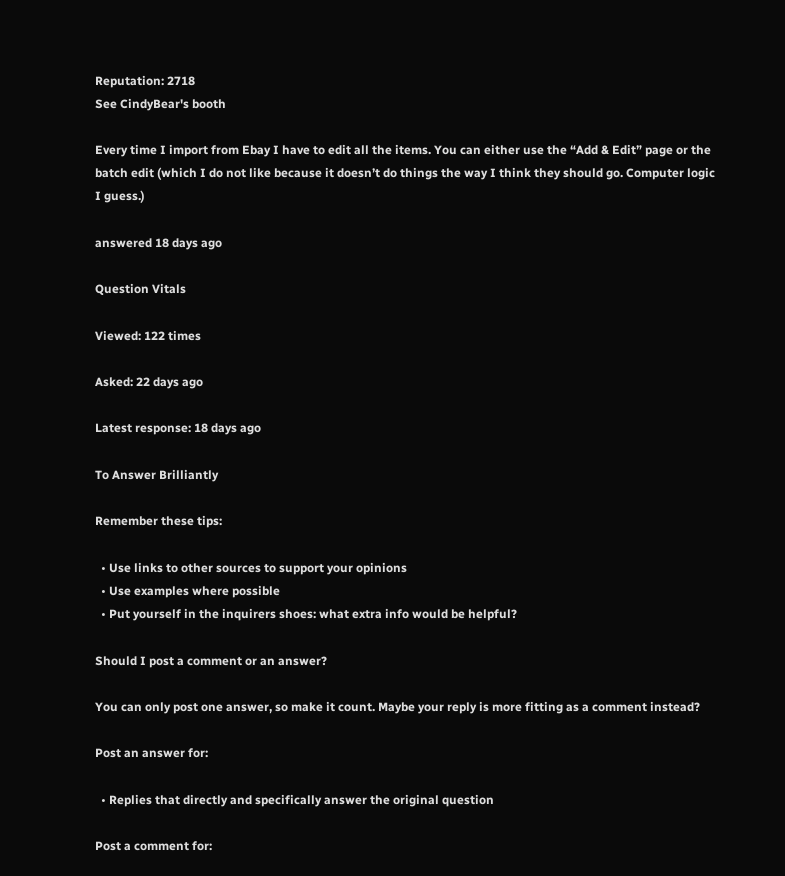Reputation: 2718
See CindyBear's booth

Every time I import from Ebay I have to edit all the items. You can either use the “Add & Edit” page or the batch edit (which I do not like because it doesn’t do things the way I think they should go. Computer logic I guess.)

answered 18 days ago

Question Vitals

Viewed: 122 times

Asked: 22 days ago

Latest response: 18 days ago

To Answer Brilliantly

Remember these tips:

  • Use links to other sources to support your opinions
  • Use examples where possible
  • Put yourself in the inquirers shoes: what extra info would be helpful?

Should I post a comment or an answer?

You can only post one answer, so make it count. Maybe your reply is more fitting as a comment instead?

Post an answer for:

  • Replies that directly and specifically answer the original question

Post a comment for: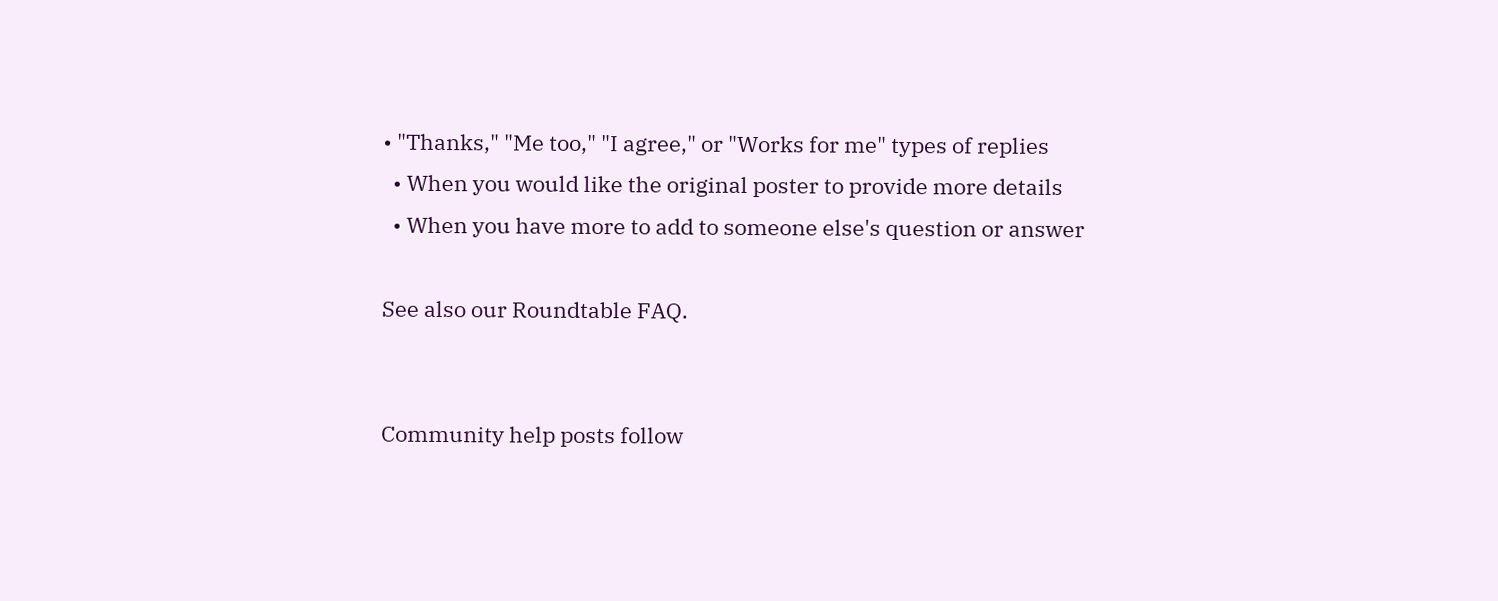• "Thanks," "Me too," "I agree," or "Works for me" types of replies
  • When you would like the original poster to provide more details
  • When you have more to add to someone else's question or answer

See also our Roundtable FAQ.


Community help posts follow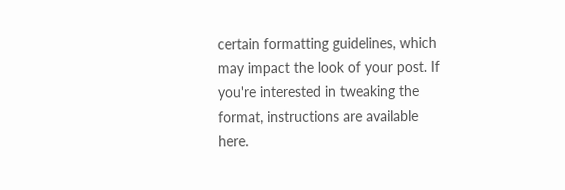certain formatting guidelines, which may impact the look of your post. If you're interested in tweaking the format, instructions are available here.